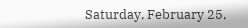Saturday, February 25,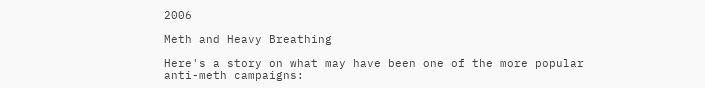2006

Meth and Heavy Breathing

Here's a story on what may have been one of the more popular anti-meth campaigns: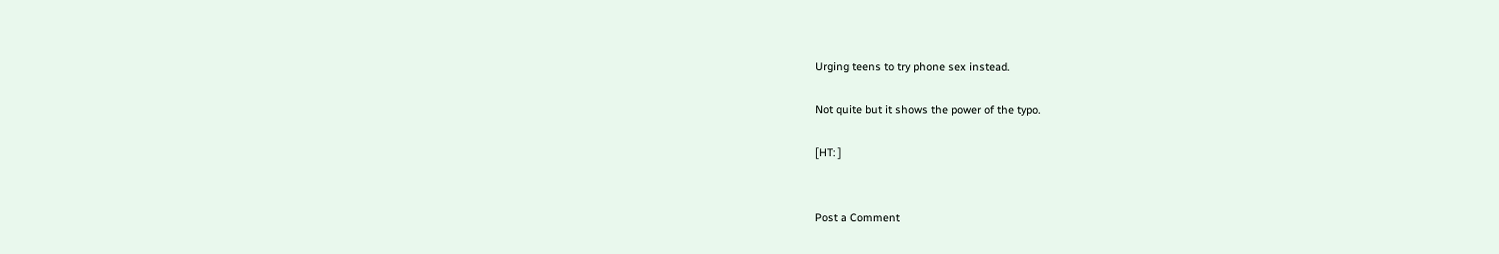Urging teens to try phone sex instead.

Not quite but it shows the power of the typo.

[HT: ]


Post a Comment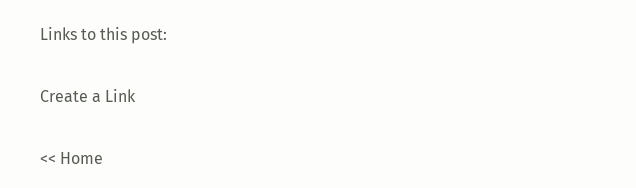Links to this post:

Create a Link

<< Home